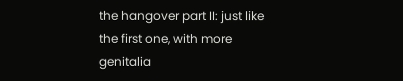the hangover part II: just like the first one, with more genitalia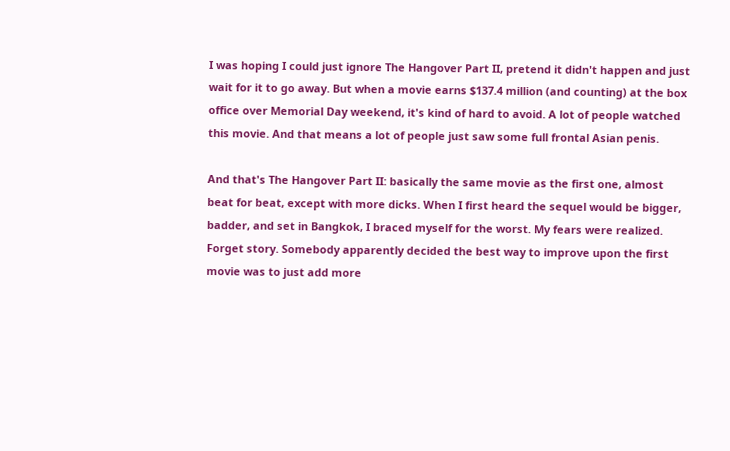I was hoping I could just ignore The Hangover Part II, pretend it didn't happen and just wait for it to go away. But when a movie earns $137.4 million (and counting) at the box office over Memorial Day weekend, it's kind of hard to avoid. A lot of people watched this movie. And that means a lot of people just saw some full frontal Asian penis.

And that's The Hangover Part II: basically the same movie as the first one, almost beat for beat, except with more dicks. When I first heard the sequel would be bigger, badder, and set in Bangkok, I braced myself for the worst. My fears were realized. Forget story. Somebody apparently decided the best way to improve upon the first movie was to just add more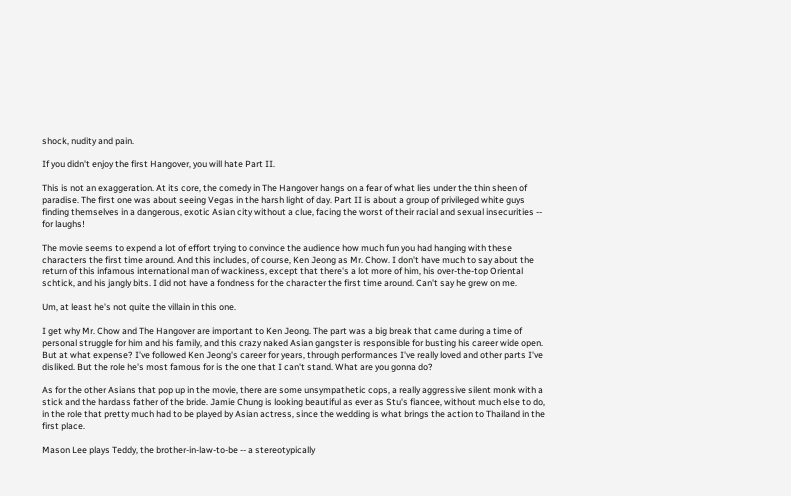shock, nudity and pain.

If you didn't enjoy the first Hangover, you will hate Part II.

This is not an exaggeration. At its core, the comedy in The Hangover hangs on a fear of what lies under the thin sheen of paradise. The first one was about seeing Vegas in the harsh light of day. Part II is about a group of privileged white guys finding themselves in a dangerous, exotic Asian city without a clue, facing the worst of their racial and sexual insecurities -- for laughs!

The movie seems to expend a lot of effort trying to convince the audience how much fun you had hanging with these characters the first time around. And this includes, of course, Ken Jeong as Mr. Chow. I don't have much to say about the return of this infamous international man of wackiness, except that there's a lot more of him, his over-the-top Oriental schtick, and his jangly bits. I did not have a fondness for the character the first time around. Can't say he grew on me.

Um, at least he's not quite the villain in this one.

I get why Mr. Chow and The Hangover are important to Ken Jeong. The part was a big break that came during a time of personal struggle for him and his family, and this crazy naked Asian gangster is responsible for busting his career wide open. But at what expense? I've followed Ken Jeong's career for years, through performances I've really loved and other parts I've disliked. But the role he's most famous for is the one that I can't stand. What are you gonna do?

As for the other Asians that pop up in the movie, there are some unsympathetic cops, a really aggressive silent monk with a stick and the hardass father of the bride. Jamie Chung is looking beautiful as ever as Stu's fiancee, without much else to do, in the role that pretty much had to be played by Asian actress, since the wedding is what brings the action to Thailand in the first place.

Mason Lee plays Teddy, the brother-in-law-to-be -- a stereotypically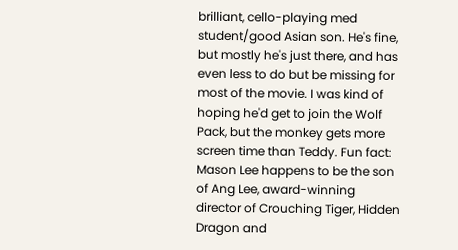brilliant, cello-playing med student/good Asian son. He's fine, but mostly he's just there, and has even less to do but be missing for most of the movie. I was kind of hoping he'd get to join the Wolf Pack, but the monkey gets more screen time than Teddy. Fun fact: Mason Lee happens to be the son of Ang Lee, award-winning director of Crouching Tiger, Hidden Dragon and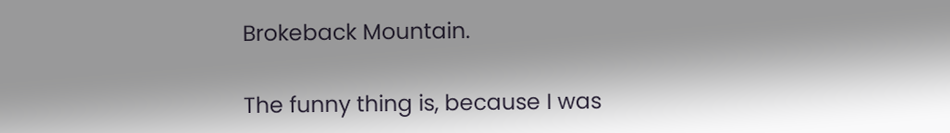Brokeback Mountain.

The funny thing is, because I was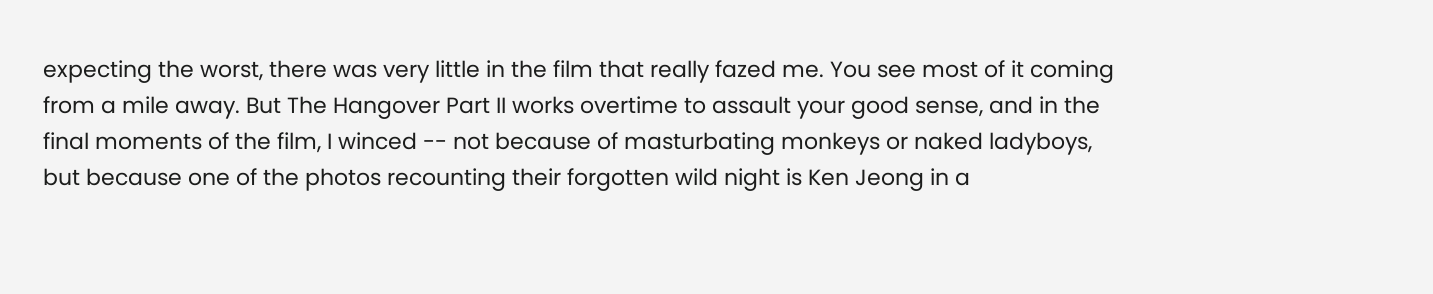expecting the worst, there was very little in the film that really fazed me. You see most of it coming from a mile away. But The Hangover Part II works overtime to assault your good sense, and in the final moments of the film, I winced -- not because of masturbating monkeys or naked ladyboys, but because one of the photos recounting their forgotten wild night is Ken Jeong in a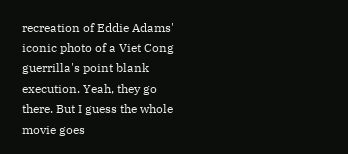recreation of Eddie Adams' iconic photo of a Viet Cong guerrilla's point blank execution. Yeah, they go there. But I guess the whole movie goes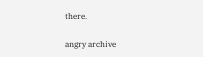there.

angry archive